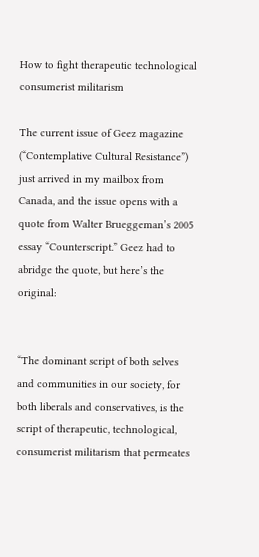How to fight therapeutic technological consumerist militarism

The current issue of Geez magazine (“Contemplative Cultural Resistance”) just arrived in my mailbox from Canada, and the issue opens with a quote from Walter Brueggeman’s 2005 essay “Counterscript.” Geez had to abridge the quote, but here’s the original:


“The dominant script of both selves and communities in our society, for both liberals and conservatives, is the script of therapeutic, technological, consumerist militarism that permeates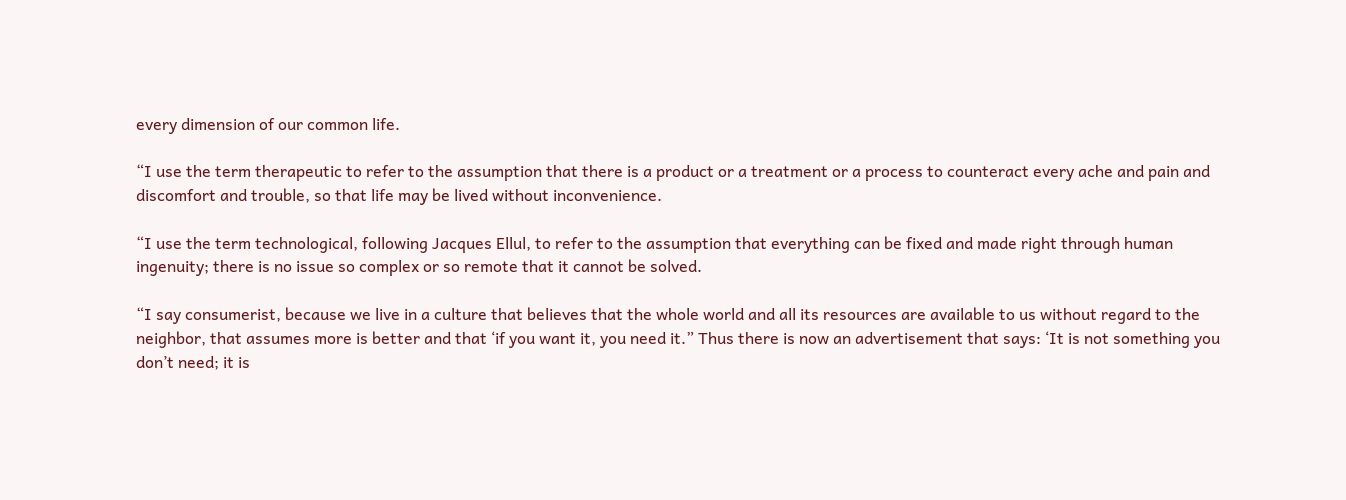every dimension of our common life.

“I use the term therapeutic to refer to the assumption that there is a product or a treatment or a process to counteract every ache and pain and discomfort and trouble, so that life may be lived without inconvenience.

“I use the term technological, following Jacques Ellul, to refer to the assumption that everything can be fixed and made right through human ingenuity; there is no issue so complex or so remote that it cannot be solved.

“I say consumerist, because we live in a culture that believes that the whole world and all its resources are available to us without regard to the neighbor, that assumes more is better and that ‘if you want it, you need it.” Thus there is now an advertisement that says: ‘It is not something you don’t need; it is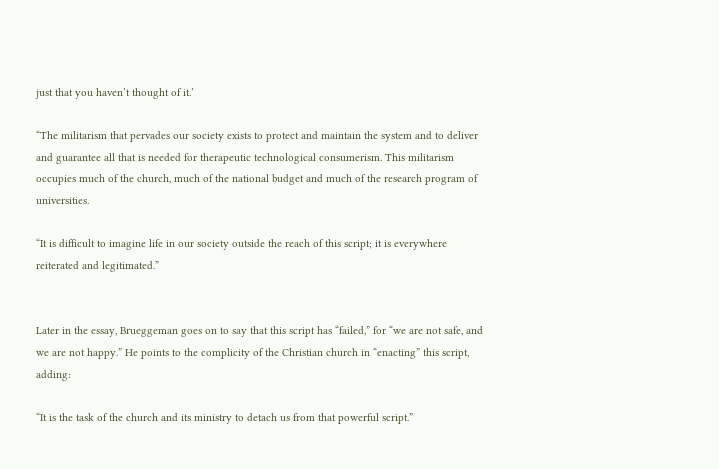just that you haven’t thought of it.’

“The militarism that pervades our society exists to protect and maintain the system and to deliver and guarantee all that is needed for therapeutic technological consumerism. This militarism occupies much of the church, much of the national budget and much of the research program of universities.

“It is difficult to imagine life in our society outside the reach of this script; it is everywhere reiterated and legitimated.”


Later in the essay, Brueggeman goes on to say that this script has “failed,” for “we are not safe, and we are not happy.” He points to the complicity of the Christian church in “enacting” this script, adding:

“It is the task of the church and its ministry to detach us from that powerful script.”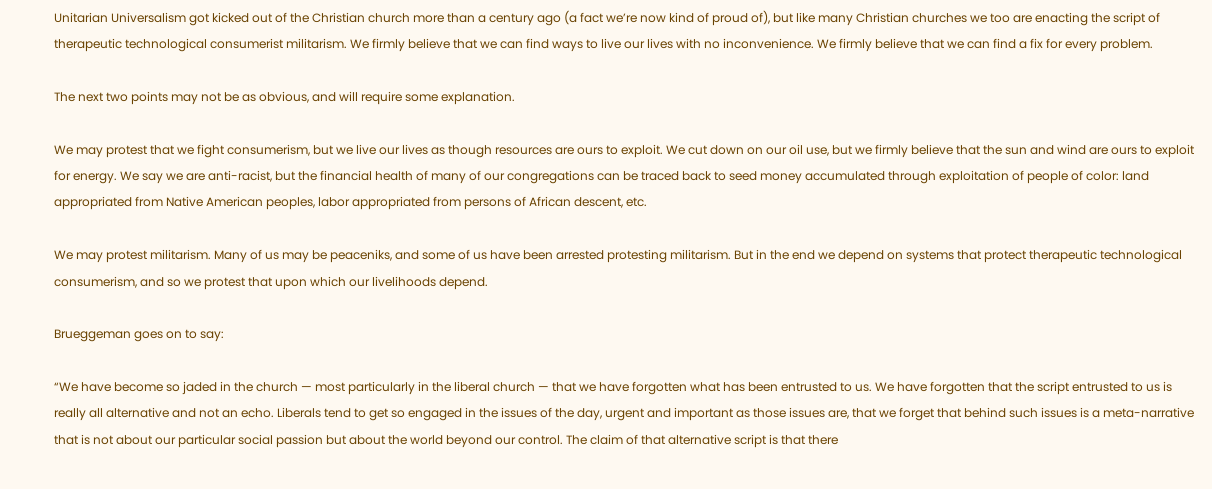Unitarian Universalism got kicked out of the Christian church more than a century ago (a fact we’re now kind of proud of), but like many Christian churches we too are enacting the script of therapeutic technological consumerist militarism. We firmly believe that we can find ways to live our lives with no inconvenience. We firmly believe that we can find a fix for every problem.

The next two points may not be as obvious, and will require some explanation.

We may protest that we fight consumerism, but we live our lives as though resources are ours to exploit. We cut down on our oil use, but we firmly believe that the sun and wind are ours to exploit for energy. We say we are anti-racist, but the financial health of many of our congregations can be traced back to seed money accumulated through exploitation of people of color: land appropriated from Native American peoples, labor appropriated from persons of African descent, etc.

We may protest militarism. Many of us may be peaceniks, and some of us have been arrested protesting militarism. But in the end we depend on systems that protect therapeutic technological consumerism, and so we protest that upon which our livelihoods depend.

Brueggeman goes on to say:

“We have become so jaded in the church — most particularly in the liberal church — that we have forgotten what has been entrusted to us. We have forgotten that the script entrusted to us is really all alternative and not an echo. Liberals tend to get so engaged in the issues of the day, urgent and important as those issues are, that we forget that behind such issues is a meta-narrative that is not about our particular social passion but about the world beyond our control. The claim of that alternative script is that there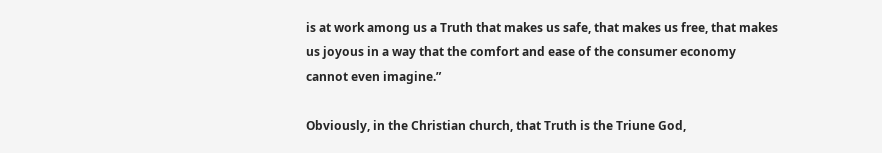is at work among us a Truth that makes us safe, that makes us free, that makes us joyous in a way that the comfort and ease of the consumer economy cannot even imagine.”

Obviously, in the Christian church, that Truth is the Triune God,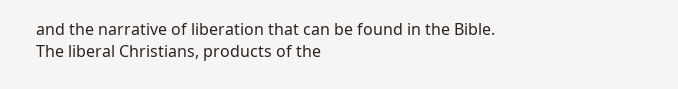and the narrative of liberation that can be found in the Bible. The liberal Christians, products of the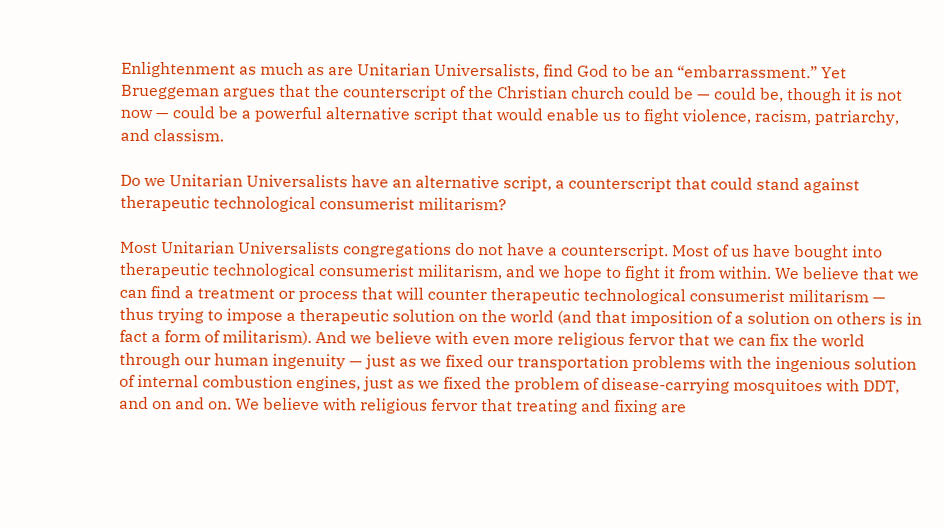Enlightenment as much as are Unitarian Universalists, find God to be an “embarrassment.” Yet Brueggeman argues that the counterscript of the Christian church could be — could be, though it is not now — could be a powerful alternative script that would enable us to fight violence, racism, patriarchy, and classism.

Do we Unitarian Universalists have an alternative script, a counterscript that could stand against therapeutic technological consumerist militarism?

Most Unitarian Universalists congregations do not have a counterscript. Most of us have bought into therapeutic technological consumerist militarism, and we hope to fight it from within. We believe that we can find a treatment or process that will counter therapeutic technological consumerist militarism — thus trying to impose a therapeutic solution on the world (and that imposition of a solution on others is in fact a form of militarism). And we believe with even more religious fervor that we can fix the world through our human ingenuity — just as we fixed our transportation problems with the ingenious solution of internal combustion engines, just as we fixed the problem of disease-carrying mosquitoes with DDT, and on and on. We believe with religious fervor that treating and fixing are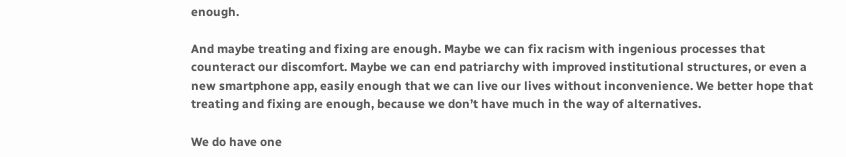enough.

And maybe treating and fixing are enough. Maybe we can fix racism with ingenious processes that counteract our discomfort. Maybe we can end patriarchy with improved institutional structures, or even a new smartphone app, easily enough that we can live our lives without inconvenience. We better hope that treating and fixing are enough, because we don’t have much in the way of alternatives.

We do have one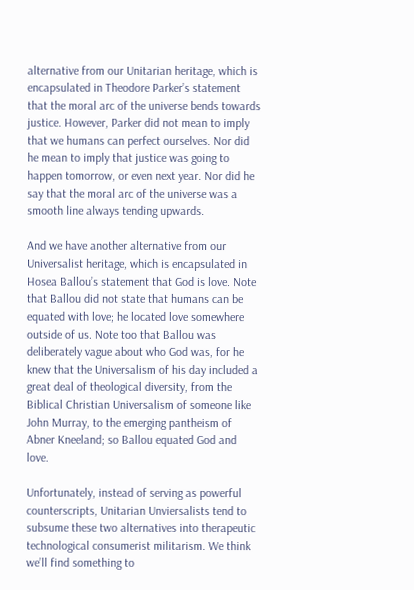alternative from our Unitarian heritage, which is encapsulated in Theodore Parker’s statement that the moral arc of the universe bends towards justice. However, Parker did not mean to imply that we humans can perfect ourselves. Nor did he mean to imply that justice was going to happen tomorrow, or even next year. Nor did he say that the moral arc of the universe was a smooth line always tending upwards.

And we have another alternative from our Universalist heritage, which is encapsulated in Hosea Ballou’s statement that God is love. Note that Ballou did not state that humans can be equated with love; he located love somewhere outside of us. Note too that Ballou was deliberately vague about who God was, for he knew that the Universalism of his day included a great deal of theological diversity, from the Biblical Christian Universalism of someone like John Murray, to the emerging pantheism of Abner Kneeland; so Ballou equated God and love.

Unfortunately, instead of serving as powerful counterscripts, Unitarian Unviersalists tend to subsume these two alternatives into therapeutic technological consumerist militarism. We think we’ll find something to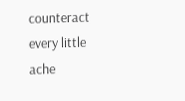counteract every little ache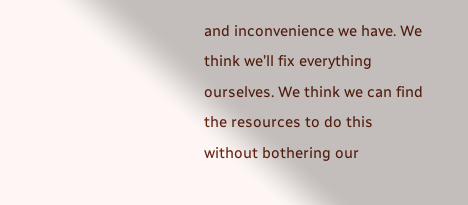and inconvenience we have. We think we’ll fix everything ourselves. We think we can find the resources to do this without bothering our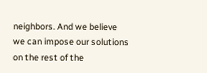neighbors. And we believe we can impose our solutions on the rest of the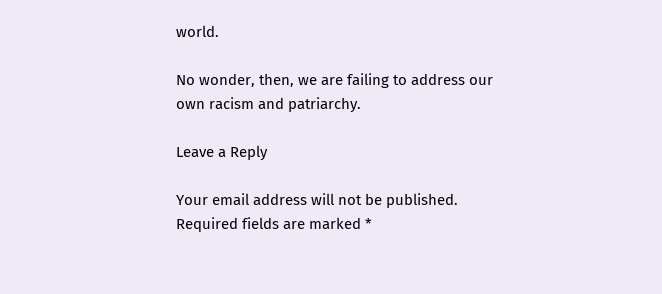world.

No wonder, then, we are failing to address our own racism and patriarchy.

Leave a Reply

Your email address will not be published. Required fields are marked *